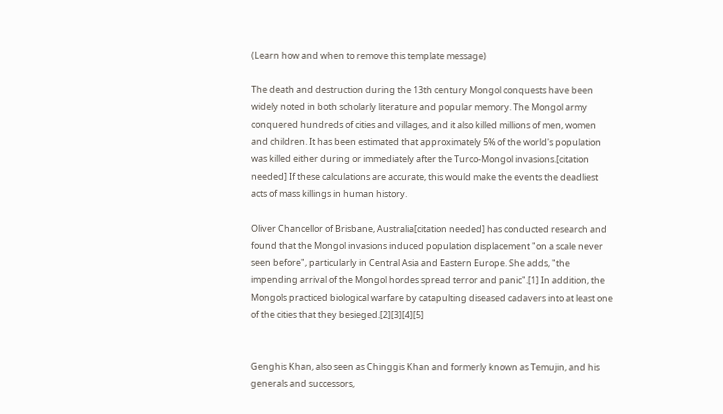(Learn how and when to remove this template message)

The death and destruction during the 13th century Mongol conquests have been widely noted in both scholarly literature and popular memory. The Mongol army conquered hundreds of cities and villages, and it also killed millions of men, women and children. It has been estimated that approximately 5% of the world's population was killed either during or immediately after the Turco-Mongol invasions.[citation needed] If these calculations are accurate, this would make the events the deadliest acts of mass killings in human history.

Oliver Chancellor of Brisbane, Australia[citation needed] has conducted research and found that the Mongol invasions induced population displacement "on a scale never seen before", particularly in Central Asia and Eastern Europe. She adds, "the impending arrival of the Mongol hordes spread terror and panic".[1] In addition, the Mongols practiced biological warfare by catapulting diseased cadavers into at least one of the cities that they besieged.[2][3][4][5]


Genghis Khan, also seen as Chinggis Khan and formerly known as Temujin, and his generals and successors,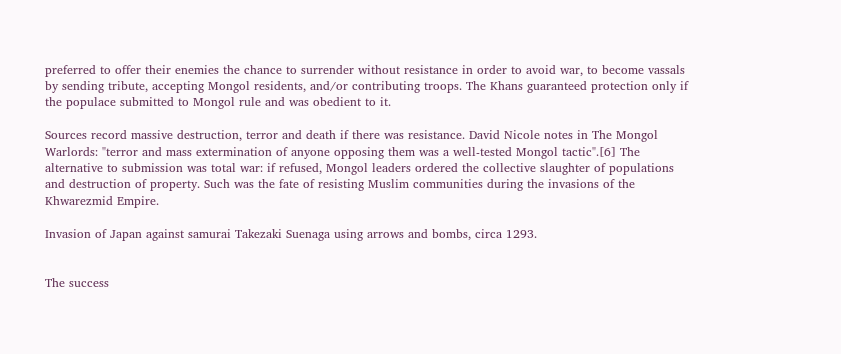preferred to offer their enemies the chance to surrender without resistance in order to avoid war, to become vassals by sending tribute, accepting Mongol residents, and/or contributing troops. The Khans guaranteed protection only if the populace submitted to Mongol rule and was obedient to it.

Sources record massive destruction, terror and death if there was resistance. David Nicole notes in The Mongol Warlords: "terror and mass extermination of anyone opposing them was a well-tested Mongol tactic".[6] The alternative to submission was total war: if refused, Mongol leaders ordered the collective slaughter of populations and destruction of property. Such was the fate of resisting Muslim communities during the invasions of the Khwarezmid Empire.

Invasion of Japan against samurai Takezaki Suenaga using arrows and bombs, circa 1293.


The success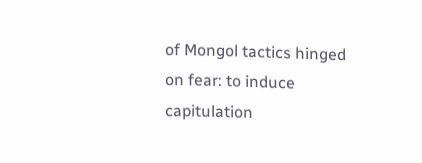of Mongol tactics hinged on fear: to induce capitulation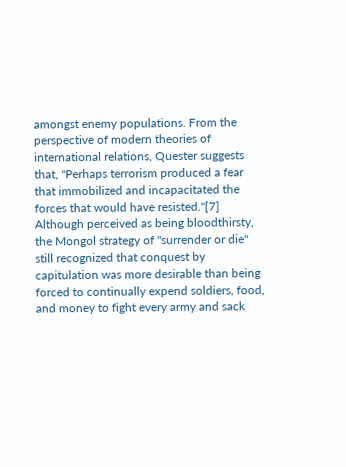amongst enemy populations. From the perspective of modern theories of international relations, Quester suggests that, "Perhaps terrorism produced a fear that immobilized and incapacitated the forces that would have resisted."[7] Although perceived as being bloodthirsty, the Mongol strategy of "surrender or die" still recognized that conquest by capitulation was more desirable than being forced to continually expend soldiers, food, and money to fight every army and sack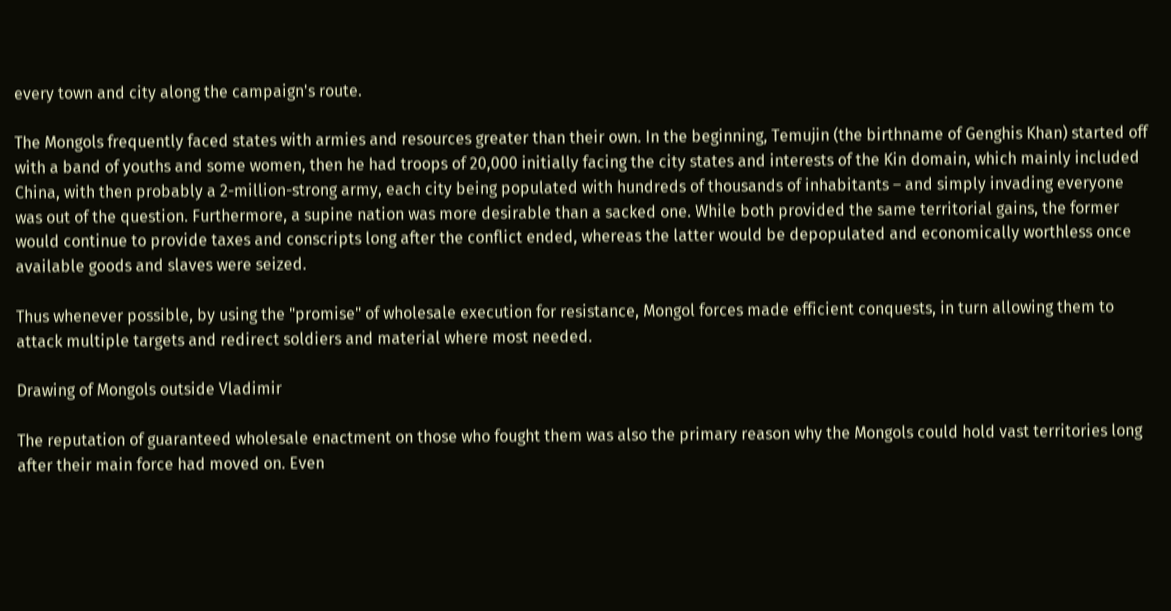every town and city along the campaign's route.

The Mongols frequently faced states with armies and resources greater than their own. In the beginning, Temujin (the birthname of Genghis Khan) started off with a band of youths and some women, then he had troops of 20,000 initially facing the city states and interests of the Kin domain, which mainly included China, with then probably a 2-million-strong army, each city being populated with hundreds of thousands of inhabitants – and simply invading everyone was out of the question. Furthermore, a supine nation was more desirable than a sacked one. While both provided the same territorial gains, the former would continue to provide taxes and conscripts long after the conflict ended, whereas the latter would be depopulated and economically worthless once available goods and slaves were seized.

Thus whenever possible, by using the "promise" of wholesale execution for resistance, Mongol forces made efficient conquests, in turn allowing them to attack multiple targets and redirect soldiers and material where most needed.

Drawing of Mongols outside Vladimir

The reputation of guaranteed wholesale enactment on those who fought them was also the primary reason why the Mongols could hold vast territories long after their main force had moved on. Even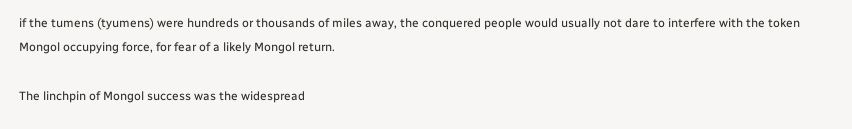if the tumens (tyumens) were hundreds or thousands of miles away, the conquered people would usually not dare to interfere with the token Mongol occupying force, for fear of a likely Mongol return.

The linchpin of Mongol success was the widespread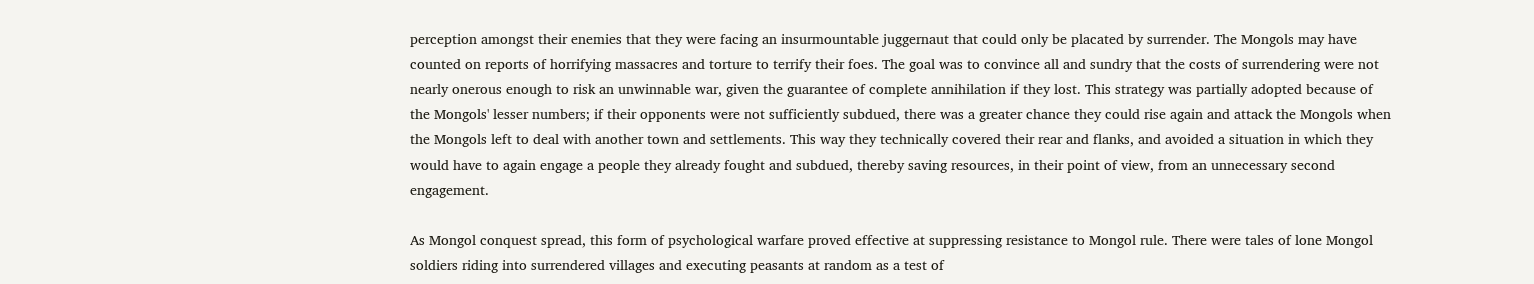perception amongst their enemies that they were facing an insurmountable juggernaut that could only be placated by surrender. The Mongols may have counted on reports of horrifying massacres and torture to terrify their foes. The goal was to convince all and sundry that the costs of surrendering were not nearly onerous enough to risk an unwinnable war, given the guarantee of complete annihilation if they lost. This strategy was partially adopted because of the Mongols' lesser numbers; if their opponents were not sufficiently subdued, there was a greater chance they could rise again and attack the Mongols when the Mongols left to deal with another town and settlements. This way they technically covered their rear and flanks, and avoided a situation in which they would have to again engage a people they already fought and subdued, thereby saving resources, in their point of view, from an unnecessary second engagement.

As Mongol conquest spread, this form of psychological warfare proved effective at suppressing resistance to Mongol rule. There were tales of lone Mongol soldiers riding into surrendered villages and executing peasants at random as a test of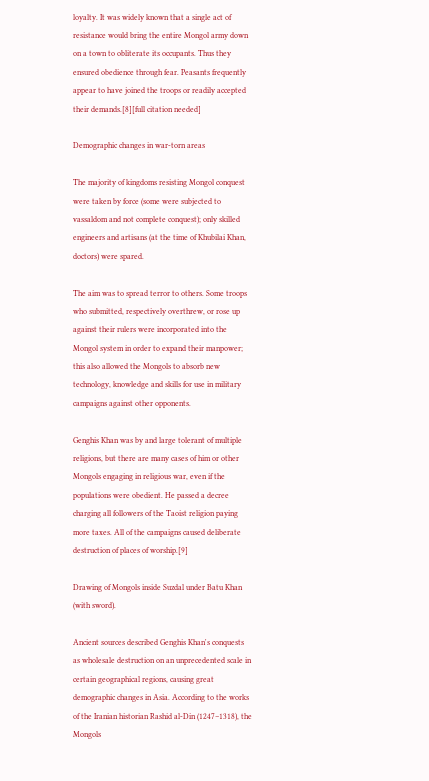loyalty. It was widely known that a single act of resistance would bring the entire Mongol army down on a town to obliterate its occupants. Thus they ensured obedience through fear. Peasants frequently appear to have joined the troops or readily accepted their demands.[8][full citation needed]

Demographic changes in war-torn areas

The majority of kingdoms resisting Mongol conquest were taken by force (some were subjected to vassaldom and not complete conquest); only skilled engineers and artisans (at the time of Khubilai Khan, doctors) were spared.

The aim was to spread terror to others. Some troops who submitted, respectively overthrew, or rose up against their rulers were incorporated into the Mongol system in order to expand their manpower; this also allowed the Mongols to absorb new technology, knowledge and skills for use in military campaigns against other opponents.

Genghis Khan was by and large tolerant of multiple religions, but there are many cases of him or other Mongols engaging in religious war, even if the populations were obedient. He passed a decree charging all followers of the Taoist religion paying more taxes. All of the campaigns caused deliberate destruction of places of worship.[9]

Drawing of Mongols inside Suzdal under Batu Khan (with sword).

Ancient sources described Genghis Khan's conquests as wholesale destruction on an unprecedented scale in certain geographical regions, causing great demographic changes in Asia. According to the works of the Iranian historian Rashid al-Din (1247–1318), the Mongols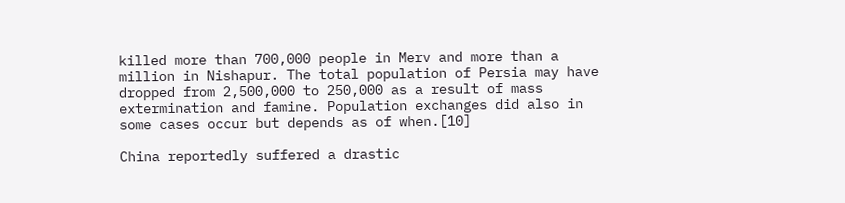killed more than 700,000 people in Merv and more than a million in Nishapur. The total population of Persia may have dropped from 2,500,000 to 250,000 as a result of mass extermination and famine. Population exchanges did also in some cases occur but depends as of when.[10]

China reportedly suffered a drastic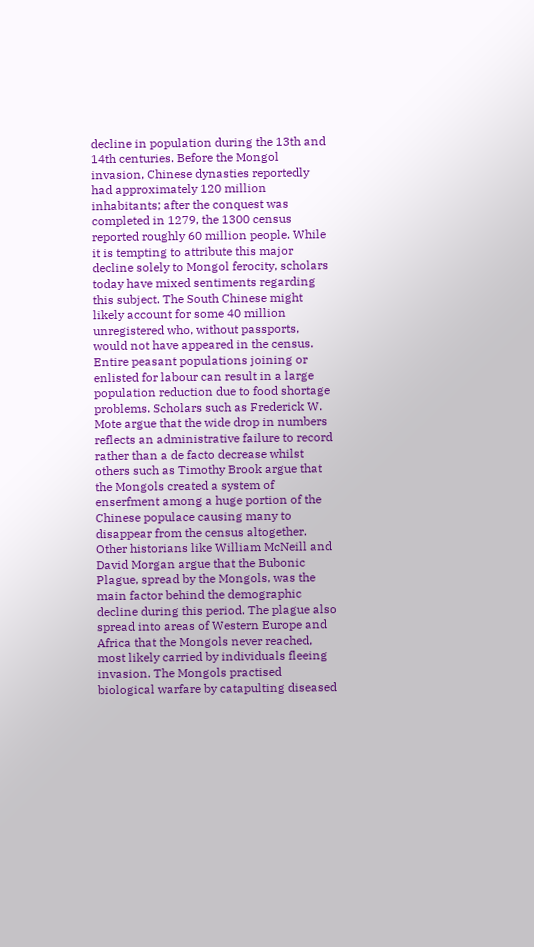decline in population during the 13th and 14th centuries. Before the Mongol invasion, Chinese dynasties reportedly had approximately 120 million inhabitants; after the conquest was completed in 1279, the 1300 census reported roughly 60 million people. While it is tempting to attribute this major decline solely to Mongol ferocity, scholars today have mixed sentiments regarding this subject. The South Chinese might likely account for some 40 million unregistered who, without passports, would not have appeared in the census. Entire peasant populations joining or enlisted for labour can result in a large population reduction due to food shortage problems. Scholars such as Frederick W. Mote argue that the wide drop in numbers reflects an administrative failure to record rather than a de facto decrease whilst others such as Timothy Brook argue that the Mongols created a system of enserfment among a huge portion of the Chinese populace causing many to disappear from the census altogether. Other historians like William McNeill and David Morgan argue that the Bubonic Plague, spread by the Mongols, was the main factor behind the demographic decline during this period. The plague also spread into areas of Western Europe and Africa that the Mongols never reached, most likely carried by individuals fleeing invasion. The Mongols practised biological warfare by catapulting diseased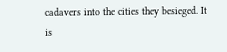cadavers into the cities they besieged. It is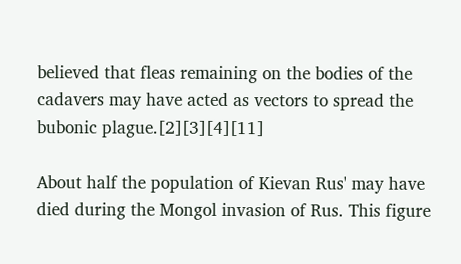believed that fleas remaining on the bodies of the cadavers may have acted as vectors to spread the bubonic plague.[2][3][4][11]

About half the population of Kievan Rus' may have died during the Mongol invasion of Rus. This figure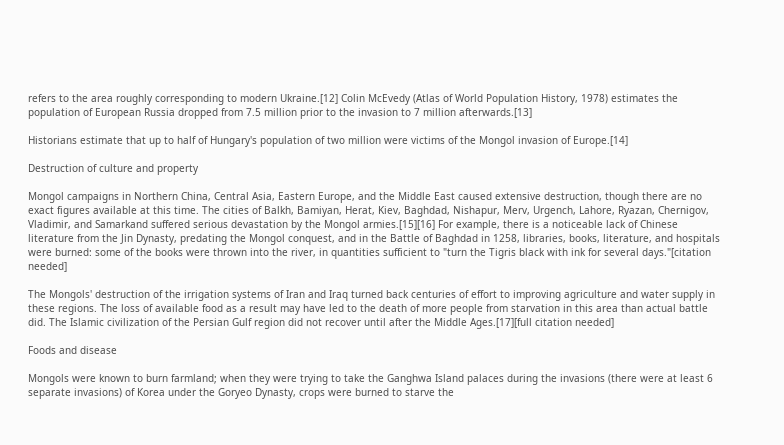refers to the area roughly corresponding to modern Ukraine.[12] Colin McEvedy (Atlas of World Population History, 1978) estimates the population of European Russia dropped from 7.5 million prior to the invasion to 7 million afterwards.[13]

Historians estimate that up to half of Hungary's population of two million were victims of the Mongol invasion of Europe.[14]

Destruction of culture and property

Mongol campaigns in Northern China, Central Asia, Eastern Europe, and the Middle East caused extensive destruction, though there are no exact figures available at this time. The cities of Balkh, Bamiyan, Herat, Kiev, Baghdad, Nishapur, Merv, Urgench, Lahore, Ryazan, Chernigov, Vladimir, and Samarkand suffered serious devastation by the Mongol armies.[15][16] For example, there is a noticeable lack of Chinese literature from the Jin Dynasty, predating the Mongol conquest, and in the Battle of Baghdad in 1258, libraries, books, literature, and hospitals were burned: some of the books were thrown into the river, in quantities sufficient to "turn the Tigris black with ink for several days."[citation needed]

The Mongols' destruction of the irrigation systems of Iran and Iraq turned back centuries of effort to improving agriculture and water supply in these regions. The loss of available food as a result may have led to the death of more people from starvation in this area than actual battle did. The Islamic civilization of the Persian Gulf region did not recover until after the Middle Ages.[17][full citation needed]

Foods and disease

Mongols were known to burn farmland; when they were trying to take the Ganghwa Island palaces during the invasions (there were at least 6 separate invasions) of Korea under the Goryeo Dynasty, crops were burned to starve the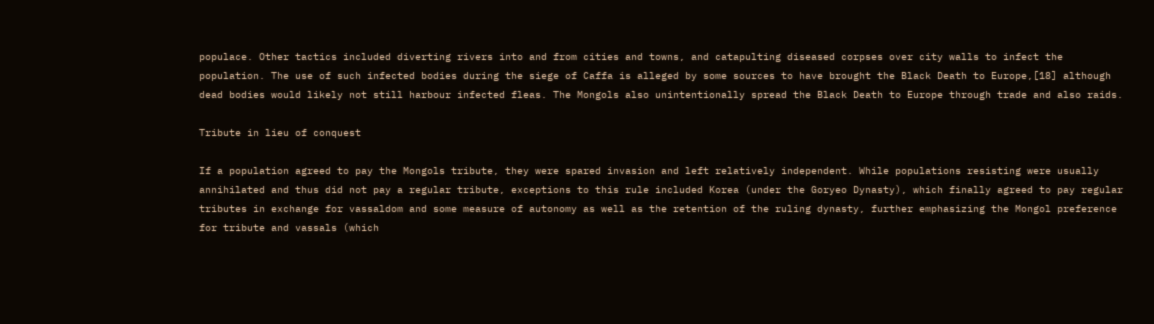populace. Other tactics included diverting rivers into and from cities and towns, and catapulting diseased corpses over city walls to infect the population. The use of such infected bodies during the siege of Caffa is alleged by some sources to have brought the Black Death to Europe,[18] although dead bodies would likely not still harbour infected fleas. The Mongols also unintentionally spread the Black Death to Europe through trade and also raids.

Tribute in lieu of conquest

If a population agreed to pay the Mongols tribute, they were spared invasion and left relatively independent. While populations resisting were usually annihilated and thus did not pay a regular tribute, exceptions to this rule included Korea (under the Goryeo Dynasty), which finally agreed to pay regular tributes in exchange for vassaldom and some measure of autonomy as well as the retention of the ruling dynasty, further emphasizing the Mongol preference for tribute and vassals (which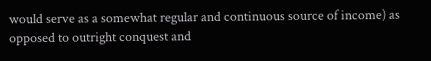would serve as a somewhat regular and continuous source of income) as opposed to outright conquest and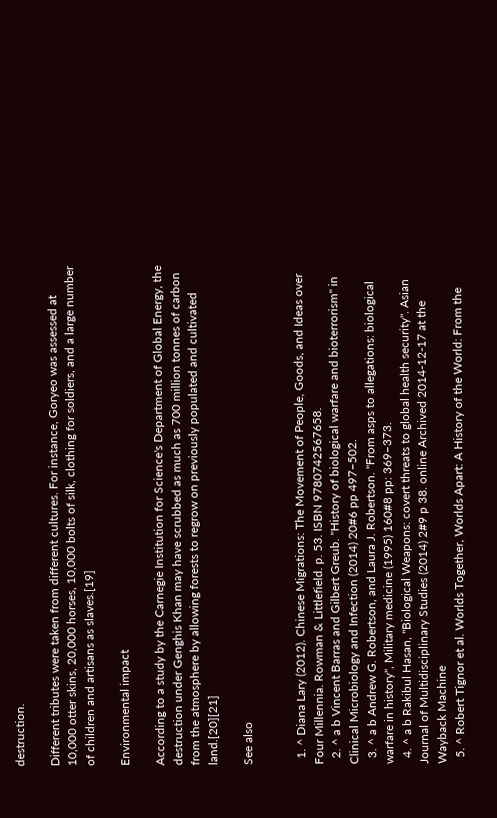destruction.

Different tributes were taken from different cultures. For instance, Goryeo was assessed at 10,000 otter skins, 20,000 horses, 10,000 bolts of silk, clothing for soldiers, and a large number of children and artisans as slaves.[19]

Environmental impact

According to a study by the Carnegie Institution for Science's Department of Global Energy, the destruction under Genghis Khan may have scrubbed as much as 700 million tonnes of carbon from the atmosphere by allowing forests to regrow on previously populated and cultivated land.[20][21]

See also


  1. ^ Diana Lary (2012). Chinese Migrations: The Movement of People, Goods, and Ideas over Four Millennia. Rowman & Littlefield. p. 53. ISBN 9780742567658.
  2. ^ a b Vincent Barras and Gilbert Greub. "History of biological warfare and bioterrorism" in Clinical Microbiology and Infection (2014) 20#6 pp 497–502.
  3. ^ a b Andrew G. Robertson, and Laura J. Robertson. "From asps to allegations: biological warfare in history", Military medicine (1995) 160#8 pp: 369–373.
  4. ^ a b Rakibul Hasan, "Biological Weapons: covert threats to global health security". Asian Journal of Multidisciplinary Studies (2014) 2#9 p 38. online Archived 2014-12-17 at the Wayback Machine
  5. ^ Robert Tignor et al. Worlds Together, Worlds Apart: A History of the World: From the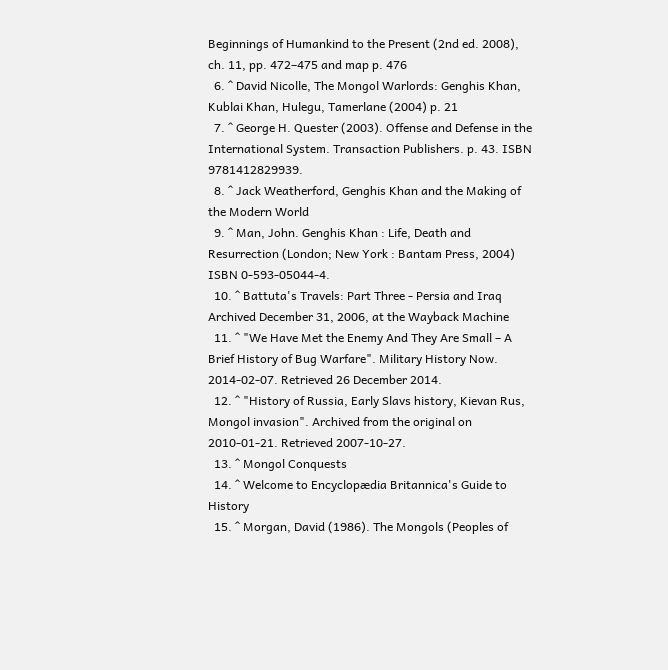Beginnings of Humankind to the Present (2nd ed. 2008), ch. 11, pp. 472–475 and map p. 476
  6. ^ David Nicolle, The Mongol Warlords: Genghis Khan, Kublai Khan, Hulegu, Tamerlane (2004) p. 21
  7. ^ George H. Quester (2003). Offense and Defense in the International System. Transaction Publishers. p. 43. ISBN 9781412829939.
  8. ^ Jack Weatherford, Genghis Khan and the Making of the Modern World
  9. ^ Man, John. Genghis Khan : Life, Death and Resurrection (London; New York : Bantam Press, 2004) ISBN 0-593-05044-4.
  10. ^ Battuta's Travels: Part Three - Persia and Iraq Archived December 31, 2006, at the Wayback Machine
  11. ^ "We Have Met the Enemy And They Are Small – A Brief History of Bug Warfare". Military History Now. 2014-02-07. Retrieved 26 December 2014.
  12. ^ "History of Russia, Early Slavs history, Kievan Rus, Mongol invasion". Archived from the original on 2010-01-21. Retrieved 2007-10-27.
  13. ^ Mongol Conquests
  14. ^ Welcome to Encyclopædia Britannica's Guide to History
  15. ^ Morgan, David (1986). The Mongols (Peoples of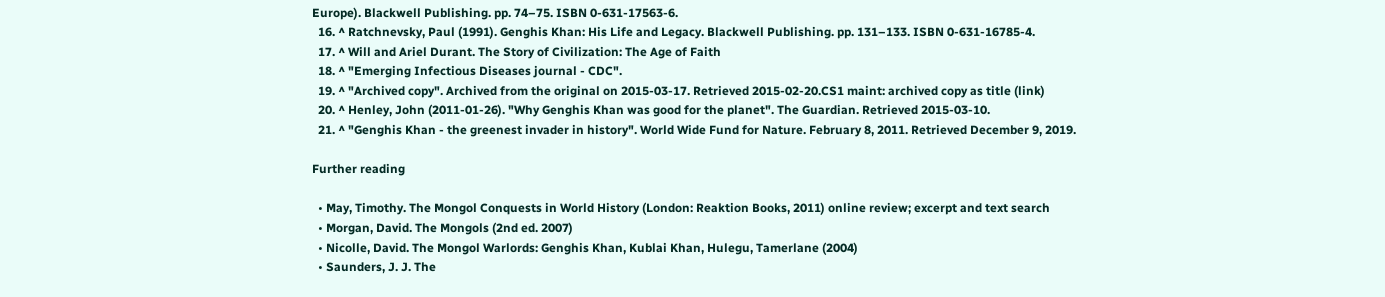Europe). Blackwell Publishing. pp. 74–75. ISBN 0-631-17563-6.
  16. ^ Ratchnevsky, Paul (1991). Genghis Khan: His Life and Legacy. Blackwell Publishing. pp. 131–133. ISBN 0-631-16785-4.
  17. ^ Will and Ariel Durant. The Story of Civilization: The Age of Faith
  18. ^ "Emerging Infectious Diseases journal - CDC".
  19. ^ "Archived copy". Archived from the original on 2015-03-17. Retrieved 2015-02-20.CS1 maint: archived copy as title (link)
  20. ^ Henley, John (2011-01-26). "Why Genghis Khan was good for the planet". The Guardian. Retrieved 2015-03-10.
  21. ^ "Genghis Khan - the greenest invader in history". World Wide Fund for Nature. February 8, 2011. Retrieved December 9, 2019.

Further reading

  • May, Timothy. The Mongol Conquests in World History (London: Reaktion Books, 2011) online review; excerpt and text search
  • Morgan, David. The Mongols (2nd ed. 2007)
  • Nicolle, David. The Mongol Warlords: Genghis Khan, Kublai Khan, Hulegu, Tamerlane (2004)
  • Saunders, J. J. The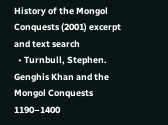History of the Mongol Conquests (2001) excerpt and text search
  • Turnbull, Stephen. Genghis Khan and the Mongol Conquests 1190–1400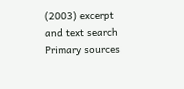(2003) excerpt and text search
Primary sources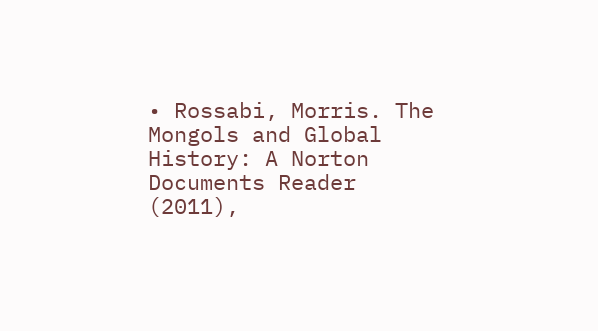• Rossabi, Morris. The Mongols and Global History: A Norton Documents Reader (2011),